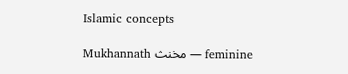Islamic concepts

Mukhannath مخنث — feminine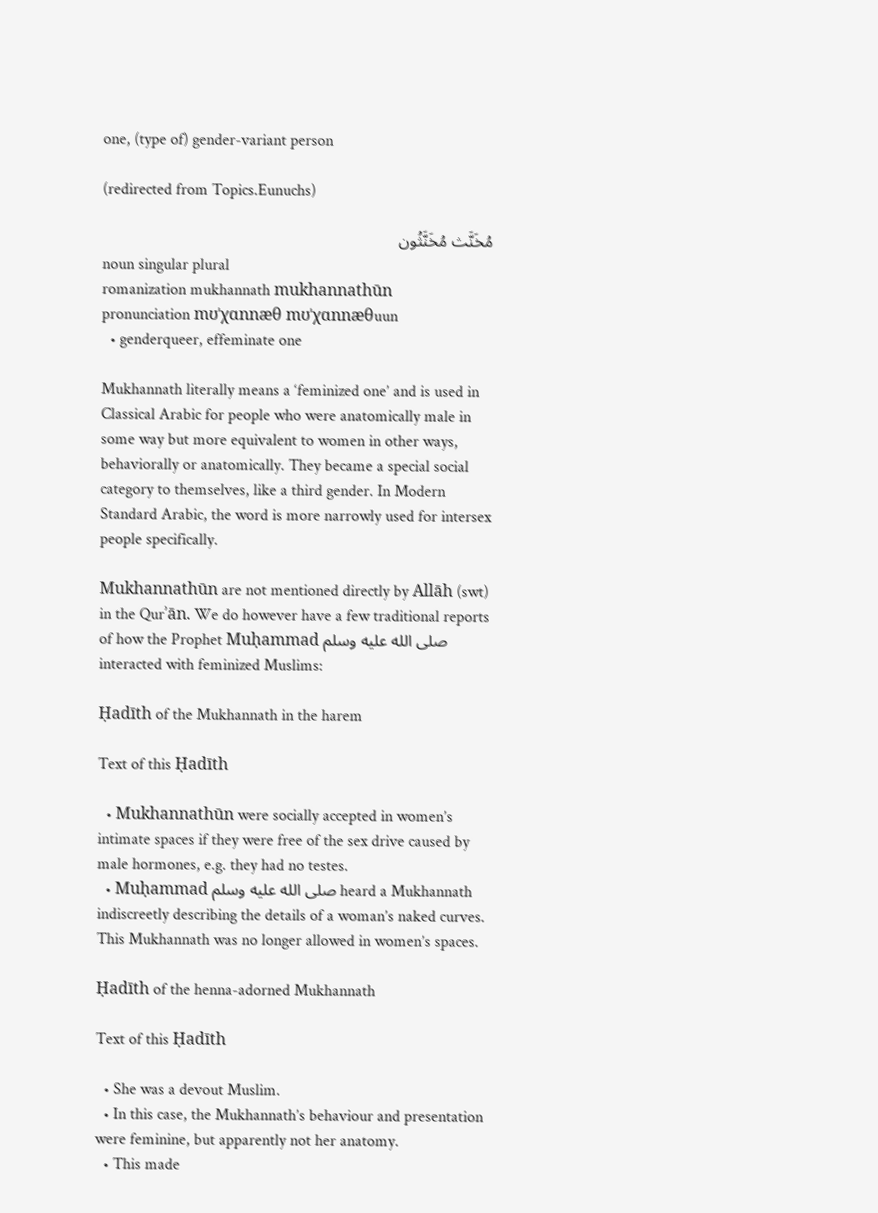one, (type of) gender-variant person

(redirected from Topics.Eunuchs)

مُخَنَّث مُخَنَّثُون
noun singular plural
romanization mukhannath mukhannathūn
pronunciation mʊˈχɑnnæθ mʊˈχɑnnæθuun
  • genderqueer, effeminate one

Mukhannath literally means a ‘feminized one’ and is used in Classical Arabic for people who were anatomically male in some way but more equivalent to women in other ways, behaviorally or anatomically. They became a special social category to themselves, like a third gender. In Modern Standard Arabic, the word is more narrowly used for intersex people specifically.

Mukhannathūn are not mentioned directly by Allāh (swt) in the Qurʾān. We do however have a few traditional reports of how the Prophet Muḥammad صلى الله عليه وسلم interacted with feminized Muslims:

Ḥadīth of the Mukhannath in the harem

Text of this Ḥadīth

  • Mukhannathūn were socially accepted in women’s intimate spaces if they were free of the sex drive caused by male hormones, e.g. they had no testes.
  • Muḥammad صلى الله عليه وسلم heard a Mukhannath indiscreetly describing the details of a woman’s naked curves. This Mukhannath was no longer allowed in women’s spaces.

Ḥadīth of the henna-adorned Mukhannath

Text of this Ḥadīth

  • She was a devout Muslim.
  • In this case, the Mukhannath’s behaviour and presentation were feminine, but apparently not her anatomy.
  • This made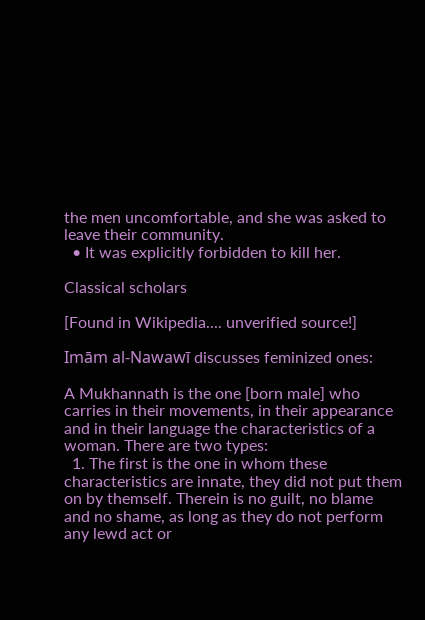the men uncomfortable, and she was asked to leave their community.
  • It was explicitly forbidden to kill her.

Classical scholars

[Found in Wikipedia.... unverified source!]

Imām al-Nawawī discusses feminized ones:

A Mukhannath is the one [born male] who carries in their movements, in their appearance and in their language the characteristics of a woman. There are two types:
  1. The first is the one in whom these characteristics are innate, they did not put them on by themself. Therein is no guilt, no blame and no shame, as long as they do not perform any lewd act or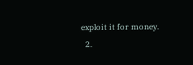exploit it for money.
  2.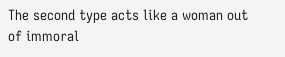The second type acts like a woman out of immoral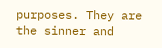purposes. They are the sinner and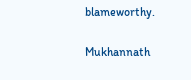blameworthy.

Mukhannath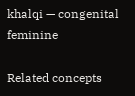khalqi — congenital feminine

Related concepts